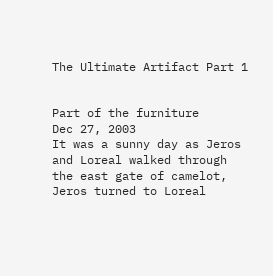The Ultimate Artifact Part 1


Part of the furniture
Dec 27, 2003
It was a sunny day as Jeros and Loreal walked through the east gate of camelot, Jeros turned to Loreal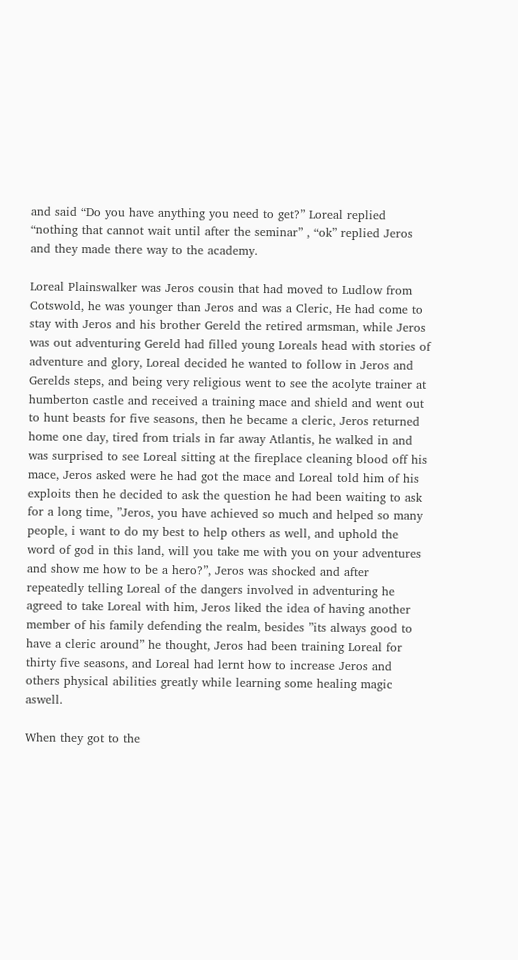and said “Do you have anything you need to get?” Loreal replied “nothing that cannot wait until after the seminar” , “ok” replied Jeros and they made there way to the academy.

Loreal Plainswalker was Jeros cousin that had moved to Ludlow from Cotswold, he was younger than Jeros and was a Cleric, He had come to stay with Jeros and his brother Gereld the retired armsman, while Jeros was out adventuring Gereld had filled young Loreals head with stories of adventure and glory, Loreal decided he wanted to follow in Jeros and Gerelds steps, and being very religious went to see the acolyte trainer at humberton castle and received a training mace and shield and went out to hunt beasts for five seasons, then he became a cleric, Jeros returned home one day, tired from trials in far away Atlantis, he walked in and was surprised to see Loreal sitting at the fireplace cleaning blood off his mace, Jeros asked were he had got the mace and Loreal told him of his exploits then he decided to ask the question he had been waiting to ask for a long time, ”Jeros, you have achieved so much and helped so many people, i want to do my best to help others as well, and uphold the word of god in this land, will you take me with you on your adventures and show me how to be a hero?”, Jeros was shocked and after repeatedly telling Loreal of the dangers involved in adventuring he agreed to take Loreal with him, Jeros liked the idea of having another member of his family defending the realm, besides ”its always good to have a cleric around” he thought, Jeros had been training Loreal for thirty five seasons, and Loreal had lernt how to increase Jeros and others physical abilities greatly while learning some healing magic aswell.

When they got to the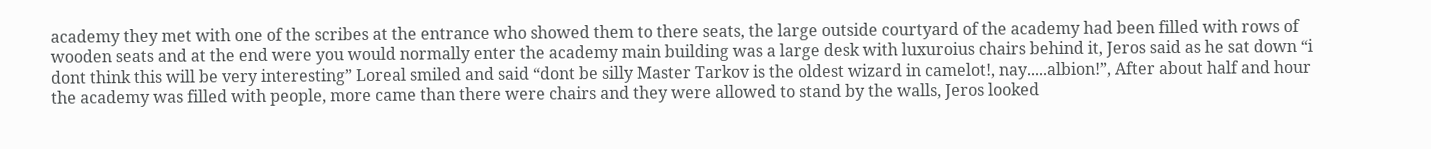academy they met with one of the scribes at the entrance who showed them to there seats, the large outside courtyard of the academy had been filled with rows of wooden seats and at the end were you would normally enter the academy main building was a large desk with luxuroius chairs behind it, Jeros said as he sat down “i dont think this will be very interesting” Loreal smiled and said “dont be silly Master Tarkov is the oldest wizard in camelot!, nay.....albion!”, After about half and hour the academy was filled with people, more came than there were chairs and they were allowed to stand by the walls, Jeros looked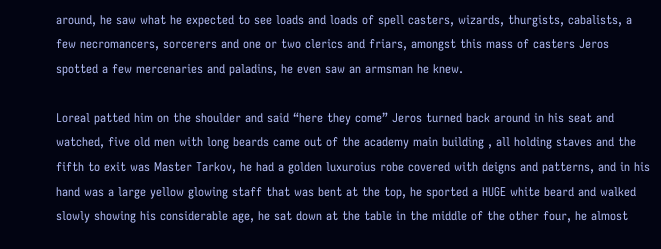around, he saw what he expected to see loads and loads of spell casters, wizards, thurgists, cabalists, a few necromancers, sorcerers and one or two clerics and friars, amongst this mass of casters Jeros spotted a few mercenaries and paladins, he even saw an armsman he knew.

Loreal patted him on the shoulder and said “here they come” Jeros turned back around in his seat and watched, five old men with long beards came out of the academy main building , all holding staves and the fifth to exit was Master Tarkov, he had a golden luxuroius robe covered with deigns and patterns, and in his hand was a large yellow glowing staff that was bent at the top, he sported a HUGE white beard and walked slowly showing his considerable age, he sat down at the table in the middle of the other four, he almost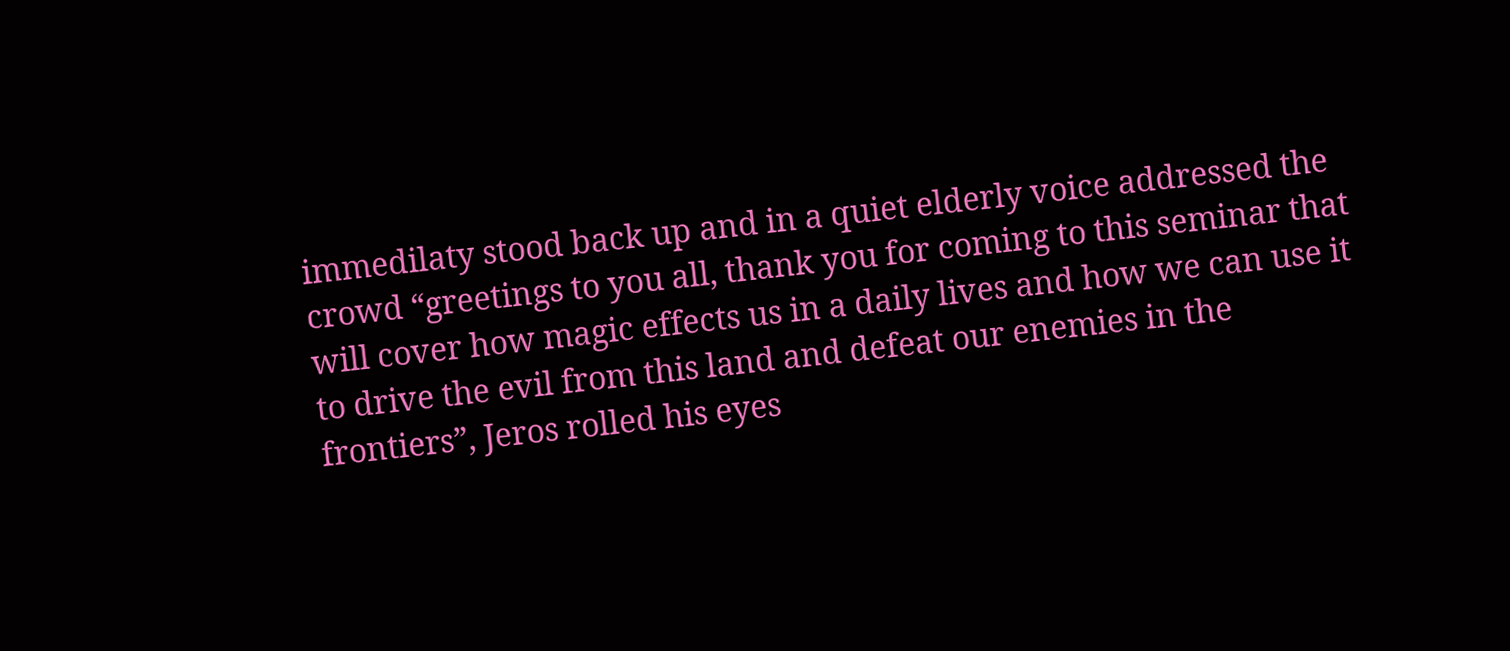immedilaty stood back up and in a quiet elderly voice addressed the crowd “greetings to you all, thank you for coming to this seminar that will cover how magic effects us in a daily lives and how we can use it to drive the evil from this land and defeat our enemies in the frontiers”, Jeros rolled his eyes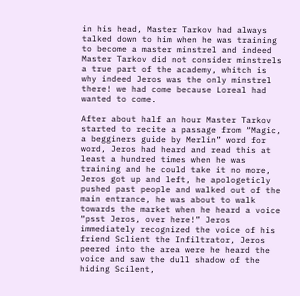in his head, Master Tarkov had always talked down to him when he was training to become a master minstrel and indeed Master Tarkov did not consider minstrels a true part of the academy, whitch is why indeed Jeros was the only minstrel there! we had come because Loreal had wanted to come.

After about half an hour Master Tarkov started to recite a passage from “Magic, a begginers guide by Merlin” word for word, Jeros had heard and read this at least a hundred times when he was training and he could take it no more, Jeros got up and left, he apologeticly pushed past people and walked out of the main entrance, he was about to walk towards the market when he heard a voice “psst Jeros, over here!” Jeros immediately recognized the voice of his friend Sclient the Infiltrator, Jeros peered into the area were he heard the voice and saw the dull shadow of the hiding Scilent,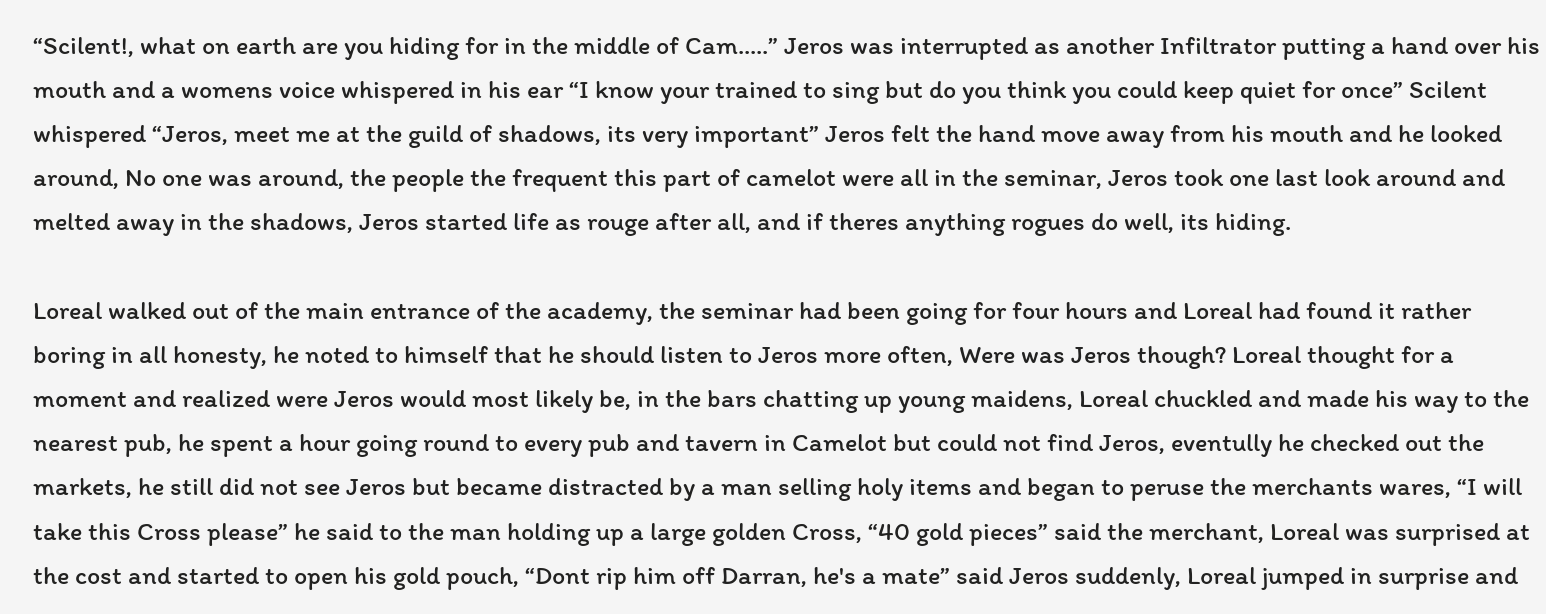“Scilent!, what on earth are you hiding for in the middle of Cam.....” Jeros was interrupted as another Infiltrator putting a hand over his mouth and a womens voice whispered in his ear “I know your trained to sing but do you think you could keep quiet for once” Scilent whispered “Jeros, meet me at the guild of shadows, its very important” Jeros felt the hand move away from his mouth and he looked around, No one was around, the people the frequent this part of camelot were all in the seminar, Jeros took one last look around and melted away in the shadows, Jeros started life as rouge after all, and if theres anything rogues do well, its hiding.

Loreal walked out of the main entrance of the academy, the seminar had been going for four hours and Loreal had found it rather boring in all honesty, he noted to himself that he should listen to Jeros more often, Were was Jeros though? Loreal thought for a moment and realized were Jeros would most likely be, in the bars chatting up young maidens, Loreal chuckled and made his way to the nearest pub, he spent a hour going round to every pub and tavern in Camelot but could not find Jeros, eventully he checked out the markets, he still did not see Jeros but became distracted by a man selling holy items and began to peruse the merchants wares, “I will take this Cross please” he said to the man holding up a large golden Cross, “40 gold pieces” said the merchant, Loreal was surprised at the cost and started to open his gold pouch, “Dont rip him off Darran, he's a mate” said Jeros suddenly, Loreal jumped in surprise and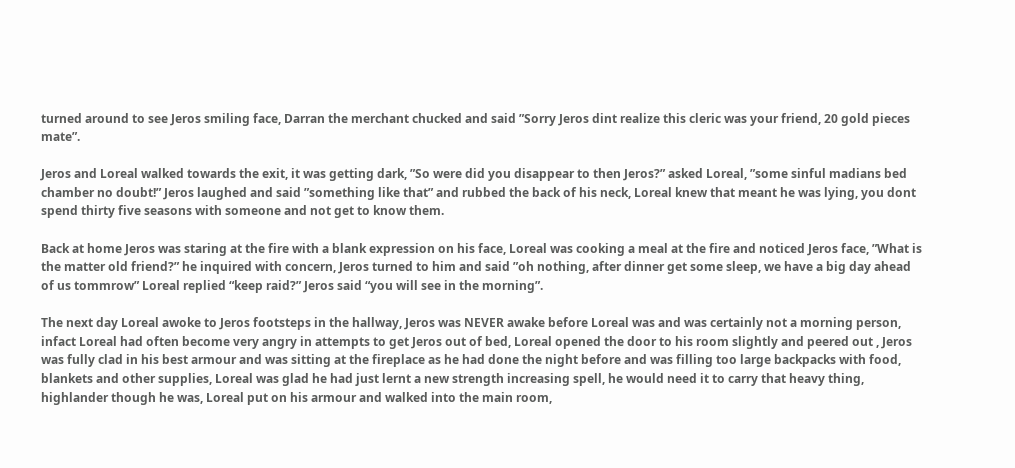turned around to see Jeros smiling face, Darran the merchant chucked and said ”Sorry Jeros dint realize this cleric was your friend, 20 gold pieces mate”.

Jeros and Loreal walked towards the exit, it was getting dark, ”So were did you disappear to then Jeros?” asked Loreal, ”some sinful madians bed chamber no doubt!” Jeros laughed and said ”something like that” and rubbed the back of his neck, Loreal knew that meant he was lying, you dont spend thirty five seasons with someone and not get to know them.

Back at home Jeros was staring at the fire with a blank expression on his face, Loreal was cooking a meal at the fire and noticed Jeros face, ”What is the matter old friend?” he inquired with concern, Jeros turned to him and said ”oh nothing, after dinner get some sleep, we have a big day ahead of us tommrow” Loreal replied “keep raid?” Jeros said “you will see in the morning”.

The next day Loreal awoke to Jeros footsteps in the hallway, Jeros was NEVER awake before Loreal was and was certainly not a morning person, infact Loreal had often become very angry in attempts to get Jeros out of bed, Loreal opened the door to his room slightly and peered out , Jeros was fully clad in his best armour and was sitting at the fireplace as he had done the night before and was filling too large backpacks with food, blankets and other supplies, Loreal was glad he had just lernt a new strength increasing spell, he would need it to carry that heavy thing, highlander though he was, Loreal put on his armour and walked into the main room,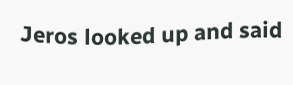Jeros looked up and said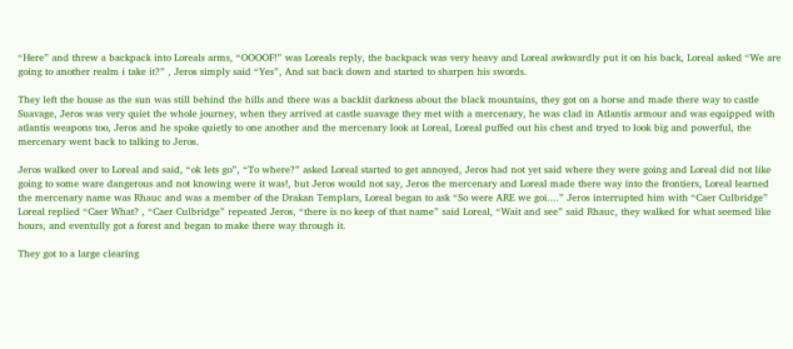“Here” and threw a backpack into Loreals arms, “OOOOF!” was Loreals reply, the backpack was very heavy and Loreal awkwardly put it on his back, Loreal asked “We are going to another realm i take it?” , Jeros simply said “Yes”, And sat back down and started to sharpen his swords.

They left the house as the sun was still behind the hills and there was a backlit darkness about the black mountains, they got on a horse and made there way to castle Suavage, Jeros was very quiet the whole journey, when they arrived at castle suavage they met with a mercenary, he was clad in Atlantis armour and was equipped with atlantis weapons too, Jeros and he spoke quietly to one another and the mercenary look at Loreal, Loreal puffed out his chest and tryed to look big and powerful, the mercenary went back to talking to Jeros.

Jeros walked over to Loreal and said, “ok lets go”, “To where?” asked Loreal started to get annoyed, Jeros had not yet said where they were going and Loreal did not like going to some ware dangerous and not knowing were it was!, but Jeros would not say, Jeros the mercenary and Loreal made there way into the frontiers, Loreal learned the mercenary name was Rhauc and was a member of the Drakan Templars, Loreal began to ask “So were ARE we goi....” Jeros interrupted him with “Caer Culbridge” Loreal replied “Caer What? , “Caer Culbridge” repeated Jeros, “there is no keep of that name” said Loreal, “Wait and see” said Rhauc, they walked for what seemed like hours, and eventully got a forest and began to make there way through it.

They got to a large clearing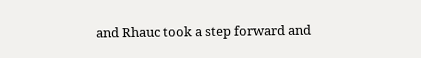and Rhauc took a step forward and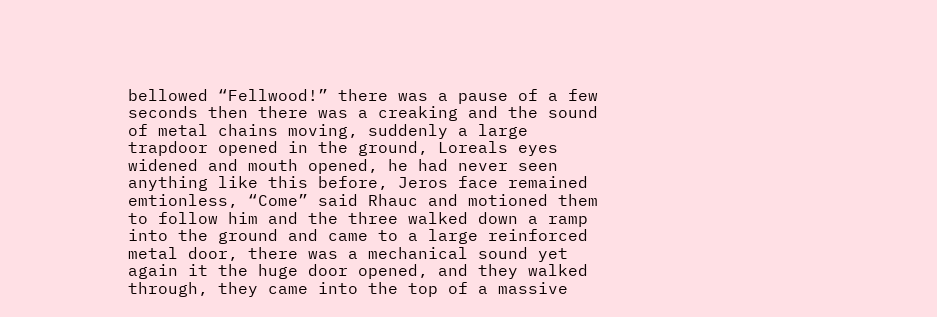bellowed “Fellwood!” there was a pause of a few seconds then there was a creaking and the sound of metal chains moving, suddenly a large trapdoor opened in the ground, Loreals eyes widened and mouth opened, he had never seen anything like this before, Jeros face remained emtionless, “Come” said Rhauc and motioned them to follow him and the three walked down a ramp into the ground and came to a large reinforced metal door, there was a mechanical sound yet again it the huge door opened, and they walked through, they came into the top of a massive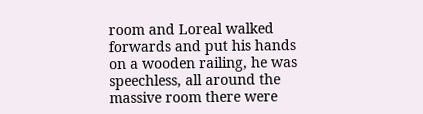room and Loreal walked forwards and put his hands on a wooden railing, he was speechless, all around the massive room there were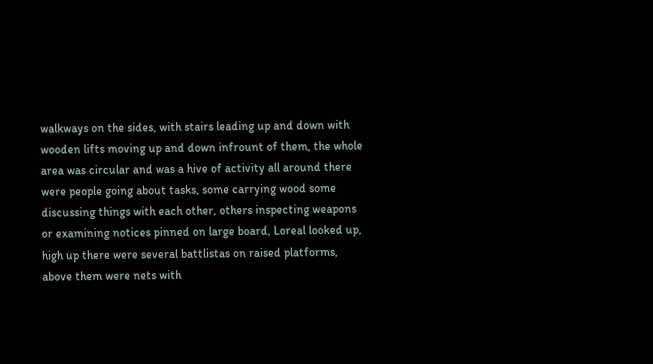walkways on the sides, with stairs leading up and down with wooden lifts moving up and down infrount of them, the whole area was circular and was a hive of activity all around there were people going about tasks, some carrying wood some discussing things with each other, others inspecting weapons or examining notices pinned on large board, Loreal looked up, high up there were several battlistas on raised platforms, above them were nets with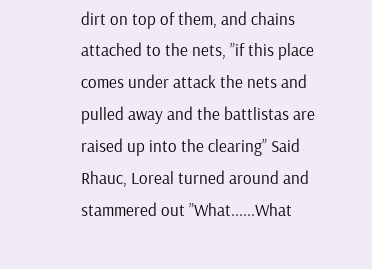dirt on top of them, and chains attached to the nets, ”if this place comes under attack the nets and pulled away and the battlistas are raised up into the clearing” Said Rhauc, Loreal turned around and stammered out ”What......What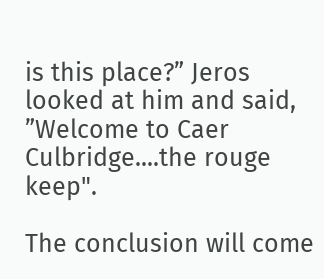is this place?” Jeros looked at him and said, ”Welcome to Caer Culbridge....the rouge keep".

The conclusion will come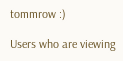tommrow :)

Users who are viewing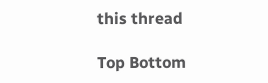this thread

Top Bottom